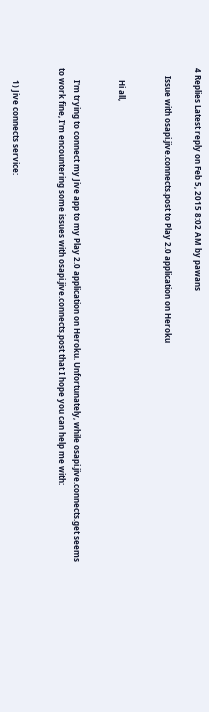4 Replies Latest reply on Feb 5, 2015 8:02 AM by pawans

    Issue with osapi.jive.connects.post to Play 2.0 application on Heroku


      Hi all,


      I'm trying to connect my Jive app to my Play 2.0 application on Heroku. Unfortunately, while osapi.jive.connects.get seems to work fine, I'm encountering some issues with osapi.jive.connects.post that I hope you can help me with:


      1) Jive connects service: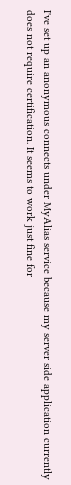I've set up an anonymous connects under MyAlias service because my server side application currently does not require certification. It seems to work just fine for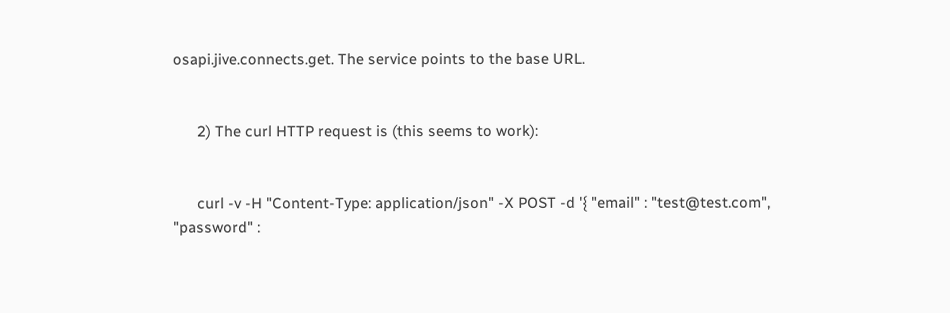osapi.jive.connects.get. The service points to the base URL.


      2) The curl HTTP request is (this seems to work):


      curl -v -H "Content-Type: application/json" -X POST -d '{ "email" : "test@test.com", "password" :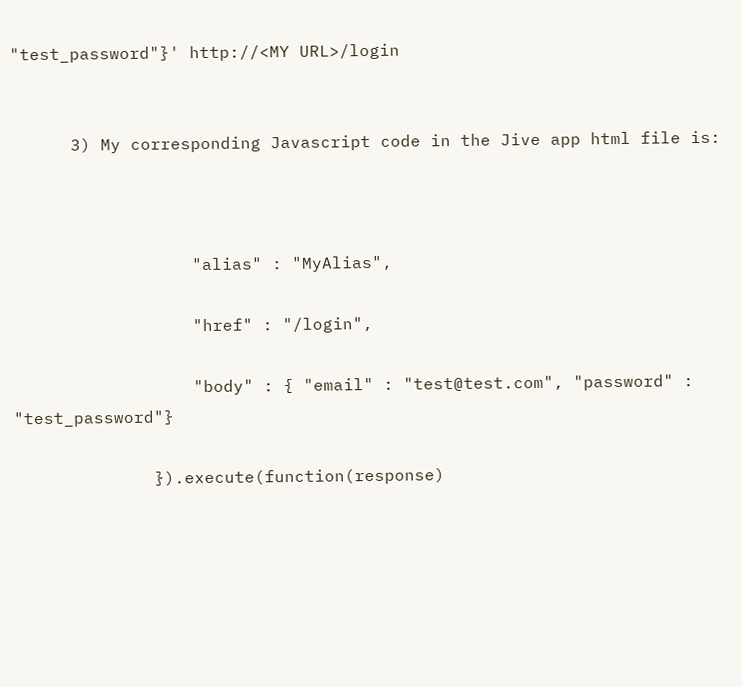"test_password"}' http://<MY URL>/login


      3) My corresponding Javascript code in the Jive app html file is:



                  "alias" : "MyAlias",

                  "href" : "/login",

                  "body" : { "email" : "test@test.com", "password" : "test_password"}

              }).execute(function(response)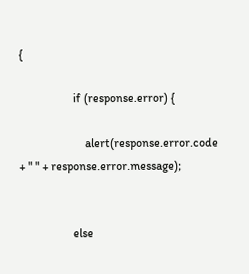{

                  if (response.error) {

                      alert(response.error.code + " " + response.error.message);


                  else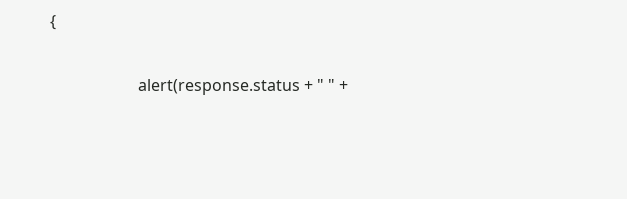{

                      alert(response.status + " " +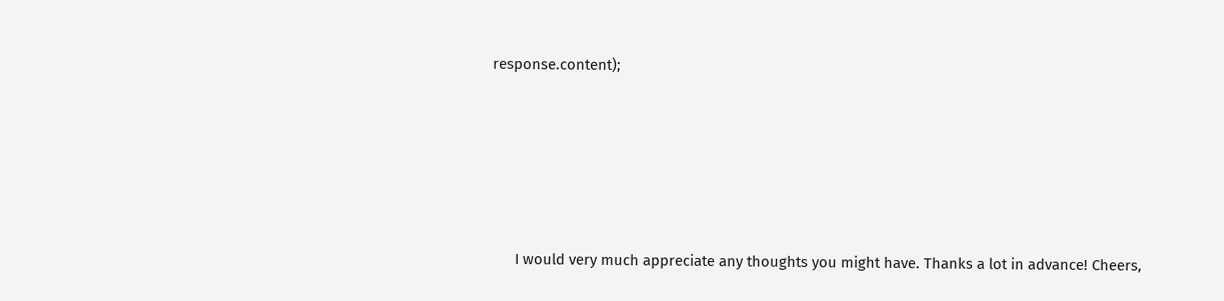response.content);





      I would very much appreciate any thoughts you might have. Thanks a lot in advance! Cheers,